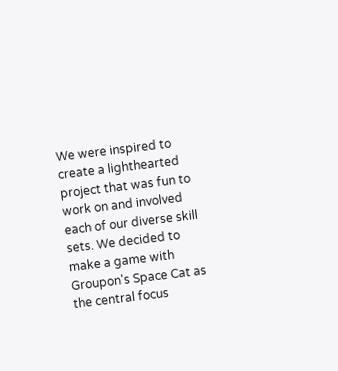We were inspired to create a lighthearted project that was fun to work on and involved each of our diverse skill sets. We decided to make a game with Groupon's Space Cat as the central focus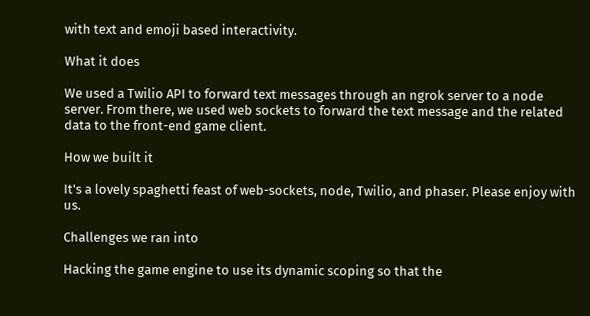with text and emoji based interactivity.

What it does

We used a Twilio API to forward text messages through an ngrok server to a node server. From there, we used web sockets to forward the text message and the related data to the front-end game client.

How we built it

It's a lovely spaghetti feast of web-sockets, node, Twilio, and phaser. Please enjoy with us.

Challenges we ran into

Hacking the game engine to use its dynamic scoping so that the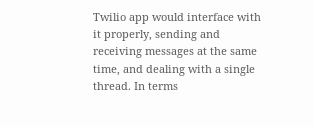Twilio app would interface with it properly, sending and receiving messages at the same time, and dealing with a single thread. In terms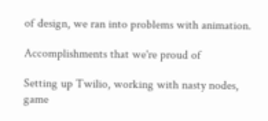of design, we ran into problems with animation.

Accomplishments that we're proud of

Setting up Twilio, working with nasty nodes, game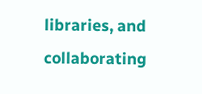libraries, and collaborating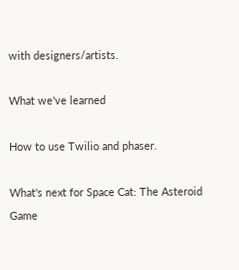with designers/artists.

What we've learned

How to use Twilio and phaser.

What's next for Space Cat: The Asteroid Game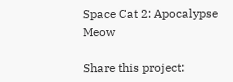Space Cat 2: Apocalypse Meow

Share this project: